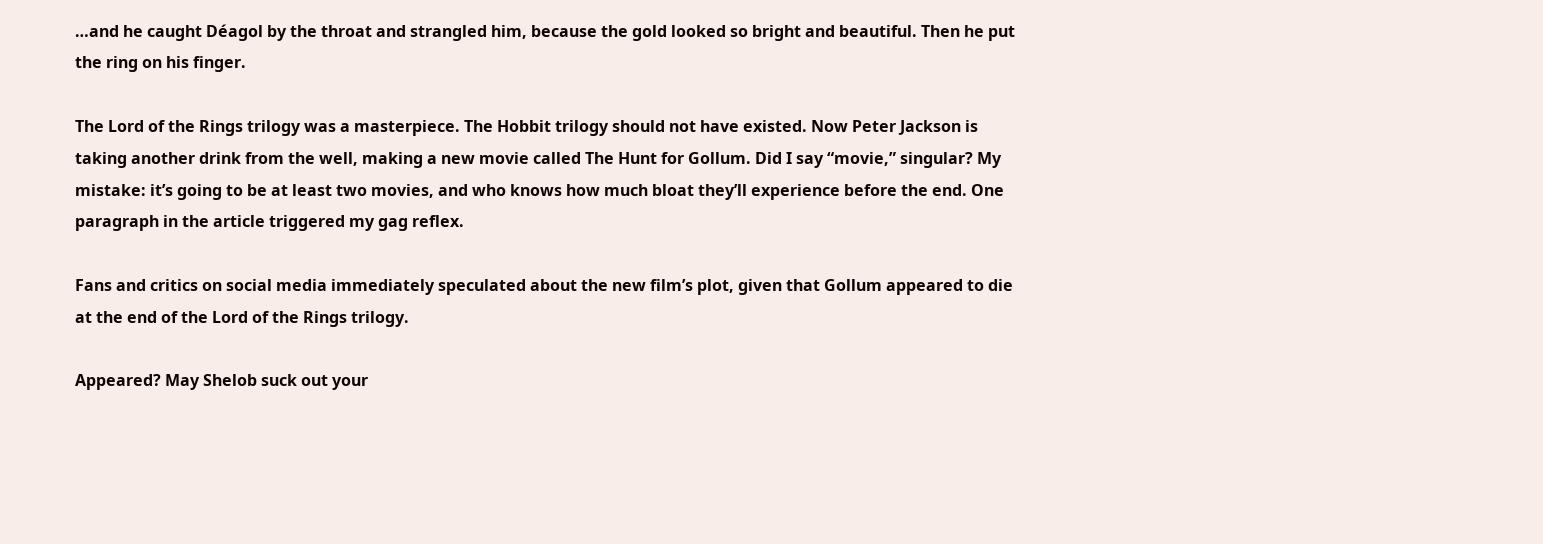…and he caught Déagol by the throat and strangled him, because the gold looked so bright and beautiful. Then he put the ring on his finger.

The Lord of the Rings trilogy was a masterpiece. The Hobbit trilogy should not have existed. Now Peter Jackson is taking another drink from the well, making a new movie called The Hunt for Gollum. Did I say “movie,” singular? My mistake: it’s going to be at least two movies, and who knows how much bloat they’ll experience before the end. One paragraph in the article triggered my gag reflex.

Fans and critics on social media immediately speculated about the new film’s plot, given that Gollum appeared to die at the end of the Lord of the Rings trilogy.

Appeared? May Shelob suck out your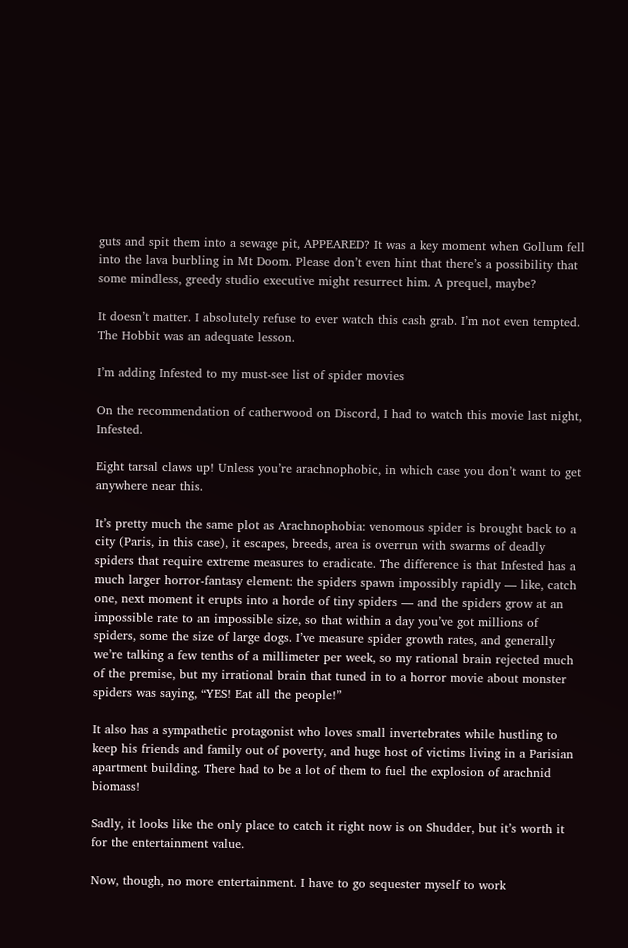guts and spit them into a sewage pit, APPEARED? It was a key moment when Gollum fell into the lava burbling in Mt Doom. Please don’t even hint that there’s a possibility that some mindless, greedy studio executive might resurrect him. A prequel, maybe?

It doesn’t matter. I absolutely refuse to ever watch this cash grab. I’m not even tempted. The Hobbit was an adequate lesson.

I’m adding Infested to my must-see list of spider movies

On the recommendation of catherwood on Discord, I had to watch this movie last night, Infested.

Eight tarsal claws up! Unless you’re arachnophobic, in which case you don’t want to get anywhere near this.

It’s pretty much the same plot as Arachnophobia: venomous spider is brought back to a city (Paris, in this case), it escapes, breeds, area is overrun with swarms of deadly spiders that require extreme measures to eradicate. The difference is that Infested has a much larger horror-fantasy element: the spiders spawn impossibly rapidly — like, catch one, next moment it erupts into a horde of tiny spiders — and the spiders grow at an impossible rate to an impossible size, so that within a day you’ve got millions of spiders, some the size of large dogs. I’ve measure spider growth rates, and generally we’re talking a few tenths of a millimeter per week, so my rational brain rejected much of the premise, but my irrational brain that tuned in to a horror movie about monster spiders was saying, “YES! Eat all the people!”

It also has a sympathetic protagonist who loves small invertebrates while hustling to keep his friends and family out of poverty, and huge host of victims living in a Parisian apartment building. There had to be a lot of them to fuel the explosion of arachnid biomass!

Sadly, it looks like the only place to catch it right now is on Shudder, but it’s worth it for the entertainment value.

Now, though, no more entertainment. I have to go sequester myself to work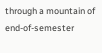through a mountain of end-of-semester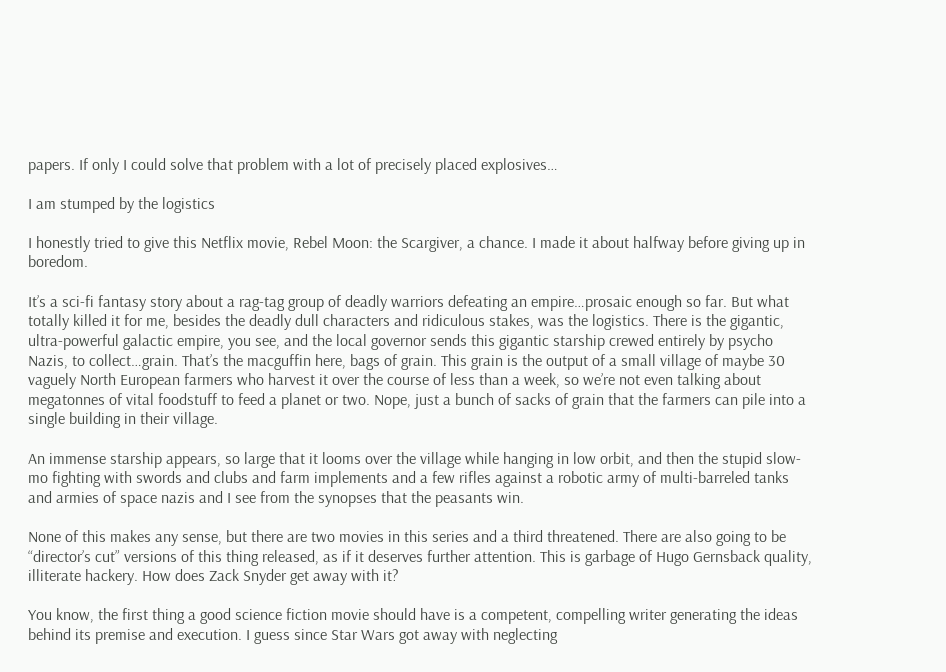papers. If only I could solve that problem with a lot of precisely placed explosives…

I am stumped by the logistics

I honestly tried to give this Netflix movie, Rebel Moon: the Scargiver, a chance. I made it about halfway before giving up in boredom.

It’s a sci-fi fantasy story about a rag-tag group of deadly warriors defeating an empire…prosaic enough so far. But what totally killed it for me, besides the deadly dull characters and ridiculous stakes, was the logistics. There is the gigantic, ultra-powerful galactic empire, you see, and the local governor sends this gigantic starship crewed entirely by psycho Nazis, to collect…grain. That’s the macguffin here, bags of grain. This grain is the output of a small village of maybe 30 vaguely North European farmers who harvest it over the course of less than a week, so we’re not even talking about megatonnes of vital foodstuff to feed a planet or two. Nope, just a bunch of sacks of grain that the farmers can pile into a single building in their village.

An immense starship appears, so large that it looms over the village while hanging in low orbit, and then the stupid slow-mo fighting with swords and clubs and farm implements and a few rifles against a robotic army of multi-barreled tanks and armies of space nazis and I see from the synopses that the peasants win.

None of this makes any sense, but there are two movies in this series and a third threatened. There are also going to be “director’s cut” versions of this thing released, as if it deserves further attention. This is garbage of Hugo Gernsback quality, illiterate hackery. How does Zack Snyder get away with it?

You know, the first thing a good science fiction movie should have is a competent, compelling writer generating the ideas behind its premise and execution. I guess since Star Wars got away with neglecting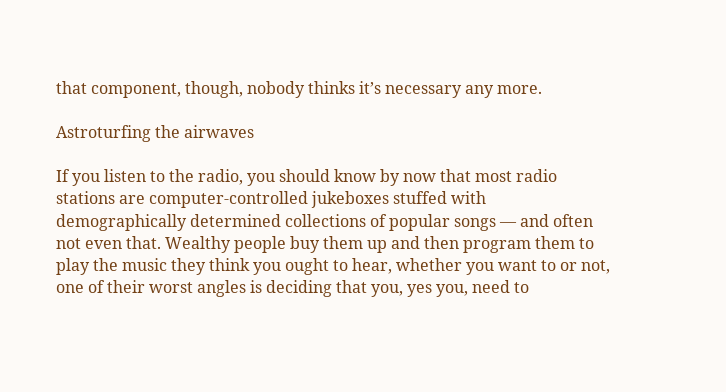that component, though, nobody thinks it’s necessary any more.

Astroturfing the airwaves

If you listen to the radio, you should know by now that most radio stations are computer-controlled jukeboxes stuffed with demographically determined collections of popular songs — and often not even that. Wealthy people buy them up and then program them to play the music they think you ought to hear, whether you want to or not, one of their worst angles is deciding that you, yes you, need to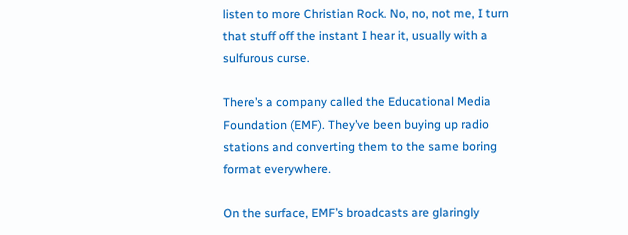listen to more Christian Rock. No, no, not me, I turn that stuff off the instant I hear it, usually with a sulfurous curse.

There’s a company called the Educational Media Foundation (EMF). They’ve been buying up radio stations and converting them to the same boring format everywhere.

On the surface, EMF’s broadcasts are glaringly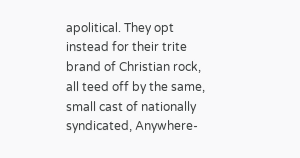apolitical. They opt instead for their trite brand of Christian rock, all teed off by the same, small cast of nationally syndicated, Anywhere-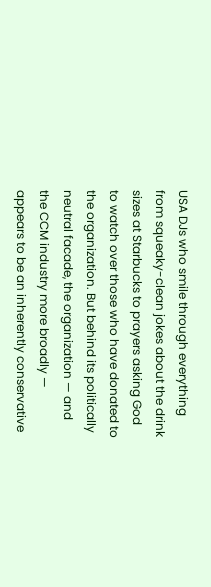USA DJs who smile through everything from squeaky-clean jokes about the drink sizes at Starbucks to prayers asking God to watch over those who have donated to the organization. But behind its politically neutral facade, the organization — and the CCM industry more broadly — appears to be an inherently conservative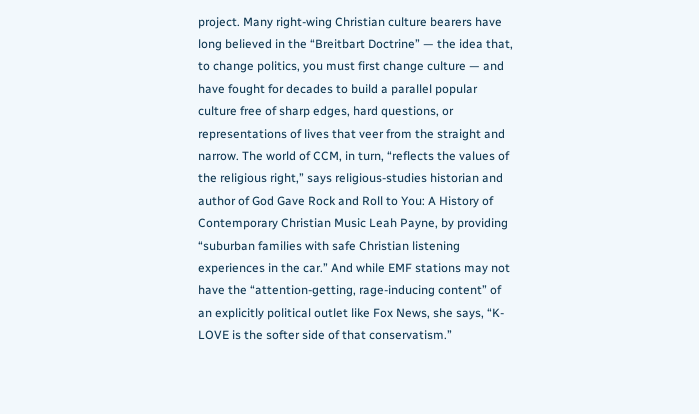project. Many right-wing Christian culture bearers have long believed in the “Breitbart Doctrine” — the idea that, to change politics, you must first change culture — and have fought for decades to build a parallel popular culture free of sharp edges, hard questions, or representations of lives that veer from the straight and narrow. The world of CCM, in turn, “reflects the values of the religious right,” says religious-studies historian and author of God Gave Rock and Roll to You: A History of Contemporary Christian Music Leah Payne, by providing “suburban families with safe Christian listening experiences in the car.” And while EMF stations may not have the “attention-getting, rage-inducing content” of an explicitly political outlet like Fox News, she says, “K-LOVE is the softer side of that conservatism.”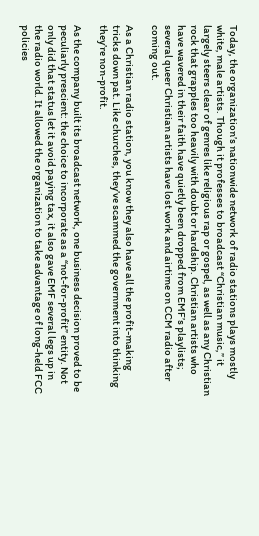Today, the organization’s nationwide network of radio stations plays mostly white, male artists. Though it professes to broadcast “Christian music,” it largely steers clear of genres like religious rap or gospel, as well as any Christian rock that grapples too heavily with doubt or hardship. Christian artists who have wavered in their faith have quietly been dropped from EMF’s playlists; several queer Christian artists have lost work and airtime on CCM radio after coming out.

As a Christian radio station, you know they also have all the profit-making tricks down pat. Like churches, they’ve scammed the government into thinking they’re non-profit.

As the company built its broadcast network, one business decision proved to be peculiarly prescient: the choice to incorporate as a “not-for-profit” entity. Not only did that status let it avoid paying tax, it also gave EMF several legs up in the radio world. It allowed the organization to take advantage of long-held FCC policies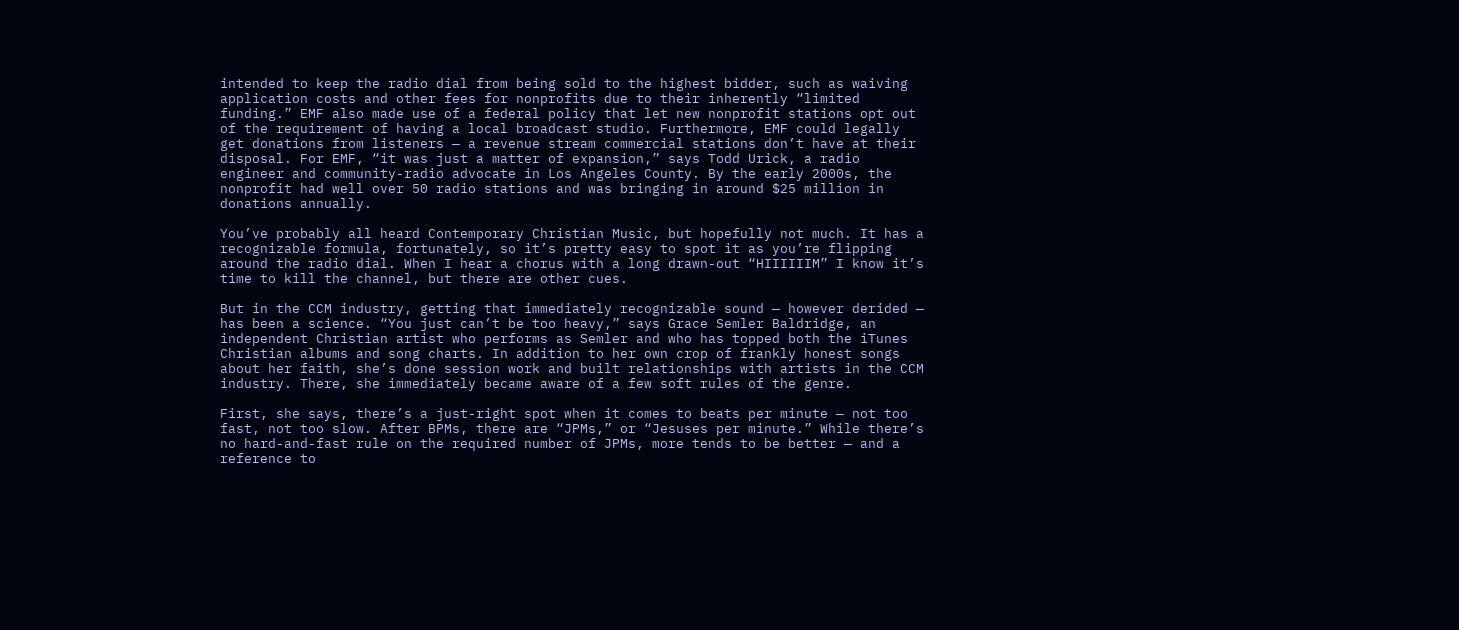intended to keep the radio dial from being sold to the highest bidder, such as waiving application costs and other fees for nonprofits due to their inherently “limited funding.” EMF also made use of a federal policy that let new nonprofit stations opt out of the requirement of having a local broadcast studio. Furthermore, EMF could legally get donations from listeners — a revenue stream commercial stations don’t have at their disposal. For EMF, “it was just a matter of expansion,” says Todd Urick, a radio engineer and community-radio advocate in Los Angeles County. By the early 2000s, the nonprofit had well over 50 radio stations and was bringing in around $25 million in donations annually.

You’ve probably all heard Contemporary Christian Music, but hopefully not much. It has a recognizable formula, fortunately, so it’s pretty easy to spot it as you’re flipping around the radio dial. When I hear a chorus with a long drawn-out “HIIIIIIM” I know it’s time to kill the channel, but there are other cues.

But in the CCM industry, getting that immediately recognizable sound — however derided — has been a science. “You just can’t be too heavy,” says Grace Semler Baldridge, an independent Christian artist who performs as Semler and who has topped both the iTunes Christian albums and song charts. In addition to her own crop of frankly honest songs about her faith, she’s done session work and built relationships with artists in the CCM industry. There, she immediately became aware of a few soft rules of the genre.

First, she says, there’s a just-right spot when it comes to beats per minute — not too fast, not too slow. After BPMs, there are “JPMs,” or “Jesuses per minute.” While there’s no hard-and-fast rule on the required number of JPMs, more tends to be better — and a reference to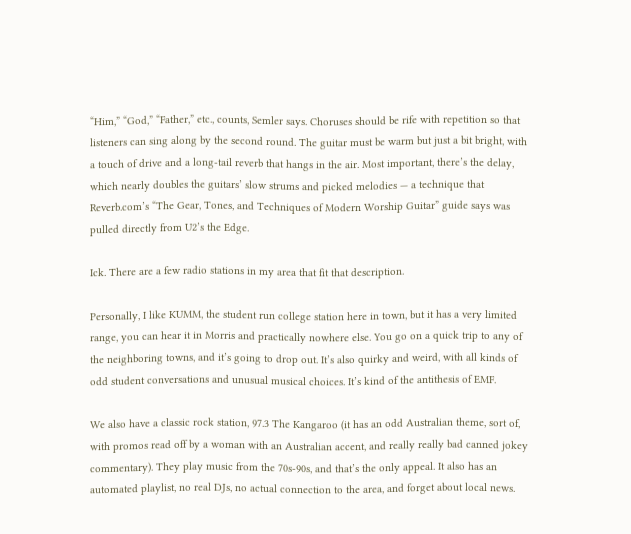“Him,” “God,” “Father,” etc., counts, Semler says. Choruses should be rife with repetition so that listeners can sing along by the second round. The guitar must be warm but just a bit bright, with a touch of drive and a long-tail reverb that hangs in the air. Most important, there’s the delay, which nearly doubles the guitars’ slow strums and picked melodies — a technique that Reverb.com’s “The Gear, Tones, and Techniques of Modern Worship Guitar” guide says was pulled directly from U2’s the Edge.

Ick. There are a few radio stations in my area that fit that description.

Personally, I like KUMM, the student run college station here in town, but it has a very limited range, you can hear it in Morris and practically nowhere else. You go on a quick trip to any of the neighboring towns, and it’s going to drop out. It’s also quirky and weird, with all kinds of odd student conversations and unusual musical choices. It’s kind of the antithesis of EMF.

We also have a classic rock station, 97.3 The Kangaroo (it has an odd Australian theme, sort of, with promos read off by a woman with an Australian accent, and really really bad canned jokey commentary). They play music from the 70s-90s, and that’s the only appeal. It also has an automated playlist, no real DJs, no actual connection to the area, and forget about local news.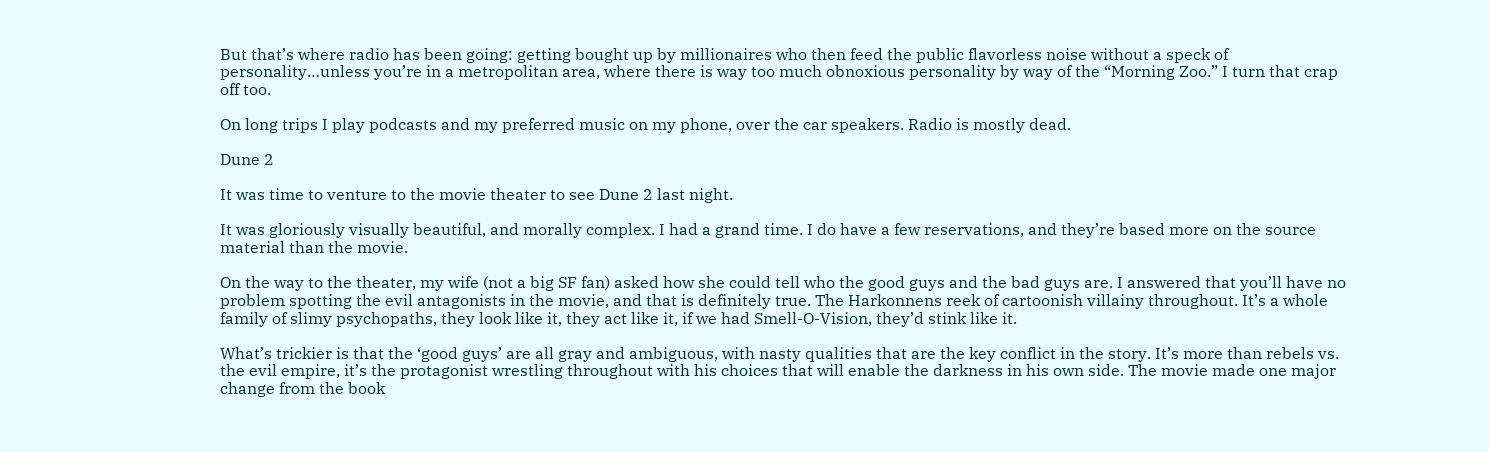But that’s where radio has been going: getting bought up by millionaires who then feed the public flavorless noise without a speck of personality…unless you’re in a metropolitan area, where there is way too much obnoxious personality by way of the “Morning Zoo.” I turn that crap off too.

On long trips I play podcasts and my preferred music on my phone, over the car speakers. Radio is mostly dead.

Dune 2

It was time to venture to the movie theater to see Dune 2 last night.

It was gloriously visually beautiful, and morally complex. I had a grand time. I do have a few reservations, and they’re based more on the source material than the movie.

On the way to the theater, my wife (not a big SF fan) asked how she could tell who the good guys and the bad guys are. I answered that you’ll have no problem spotting the evil antagonists in the movie, and that is definitely true. The Harkonnens reek of cartoonish villainy throughout. It’s a whole family of slimy psychopaths, they look like it, they act like it, if we had Smell-O-Vision, they’d stink like it.

What’s trickier is that the ‘good guys’ are all gray and ambiguous, with nasty qualities that are the key conflict in the story. It’s more than rebels vs. the evil empire, it’s the protagonist wrestling throughout with his choices that will enable the darkness in his own side. The movie made one major change from the book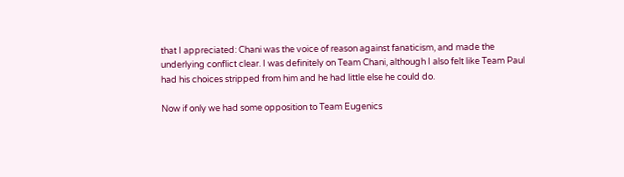that I appreciated: Chani was the voice of reason against fanaticism, and made the underlying conflict clear. I was definitely on Team Chani, although I also felt like Team Paul had his choices stripped from him and he had little else he could do.

Now if only we had some opposition to Team Eugenics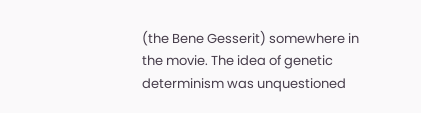(the Bene Gesserit) somewhere in the movie. The idea of genetic determinism was unquestioned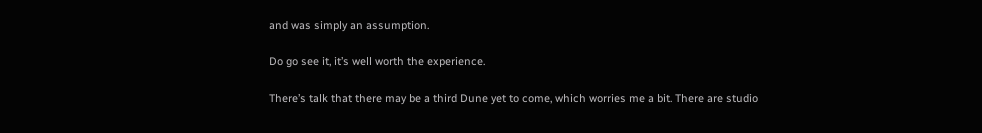and was simply an assumption.

Do go see it, it’s well worth the experience.

There’s talk that there may be a third Dune yet to come, which worries me a bit. There are studio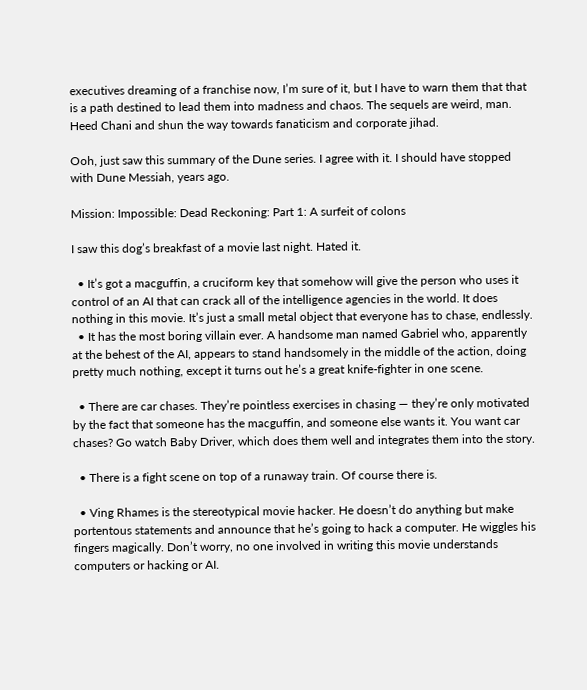executives dreaming of a franchise now, I’m sure of it, but I have to warn them that that is a path destined to lead them into madness and chaos. The sequels are weird, man. Heed Chani and shun the way towards fanaticism and corporate jihad.

Ooh, just saw this summary of the Dune series. I agree with it. I should have stopped with Dune Messiah, years ago.

Mission: Impossible: Dead Reckoning: Part 1: A surfeit of colons

I saw this dog’s breakfast of a movie last night. Hated it.

  • It’s got a macguffin, a cruciform key that somehow will give the person who uses it control of an AI that can crack all of the intelligence agencies in the world. It does nothing in this movie. It’s just a small metal object that everyone has to chase, endlessly.
  • It has the most boring villain ever. A handsome man named Gabriel who, apparently at the behest of the AI, appears to stand handsomely in the middle of the action, doing pretty much nothing, except it turns out he’s a great knife-fighter in one scene.

  • There are car chases. They’re pointless exercises in chasing — they’re only motivated by the fact that someone has the macguffin, and someone else wants it. You want car chases? Go watch Baby Driver, which does them well and integrates them into the story.

  • There is a fight scene on top of a runaway train. Of course there is.

  • Ving Rhames is the stereotypical movie hacker. He doesn’t do anything but make portentous statements and announce that he’s going to hack a computer. He wiggles his fingers magically. Don’t worry, no one involved in writing this movie understands computers or hacking or AI.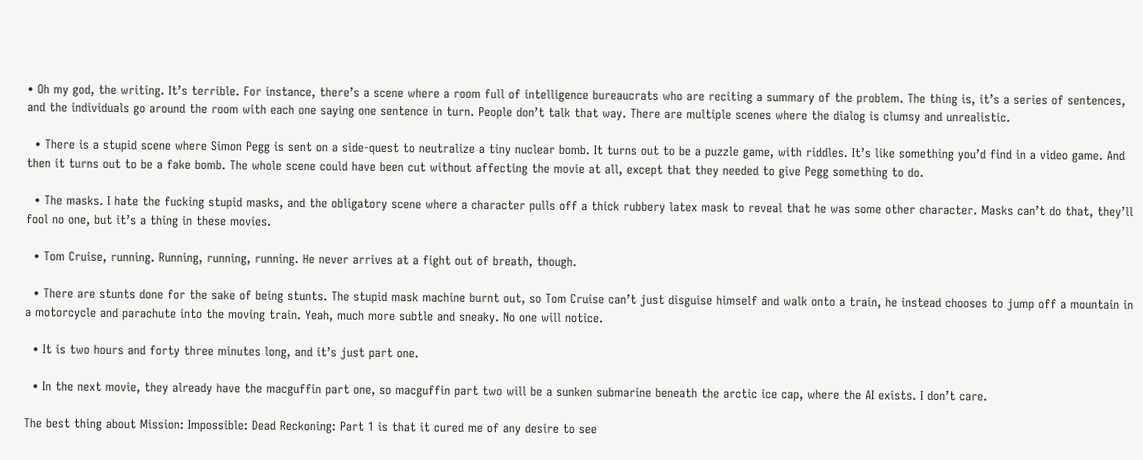• Oh my god, the writing. It’s terrible. For instance, there’s a scene where a room full of intelligence bureaucrats who are reciting a summary of the problem. The thing is, it’s a series of sentences, and the individuals go around the room with each one saying one sentence in turn. People don’t talk that way. There are multiple scenes where the dialog is clumsy and unrealistic.

  • There is a stupid scene where Simon Pegg is sent on a side-quest to neutralize a tiny nuclear bomb. It turns out to be a puzzle game, with riddles. It’s like something you’d find in a video game. And then it turns out to be a fake bomb. The whole scene could have been cut without affecting the movie at all, except that they needed to give Pegg something to do.

  • The masks. I hate the fucking stupid masks, and the obligatory scene where a character pulls off a thick rubbery latex mask to reveal that he was some other character. Masks can’t do that, they’ll fool no one, but it’s a thing in these movies.

  • Tom Cruise, running. Running, running, running. He never arrives at a fight out of breath, though.

  • There are stunts done for the sake of being stunts. The stupid mask machine burnt out, so Tom Cruise can’t just disguise himself and walk onto a train, he instead chooses to jump off a mountain in a motorcycle and parachute into the moving train. Yeah, much more subtle and sneaky. No one will notice.

  • It is two hours and forty three minutes long, and it’s just part one.

  • In the next movie, they already have the macguffin part one, so macguffin part two will be a sunken submarine beneath the arctic ice cap, where the AI exists. I don’t care.

The best thing about Mission: Impossible: Dead Reckoning: Part 1 is that it cured me of any desire to see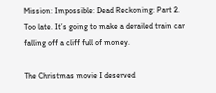Mission: Impossible: Dead Reckoning: Part 2. Too late. It’s going to make a derailed train car falling off a cliff full of money.

The Christmas movie I deserved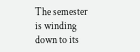The semester is winding down to its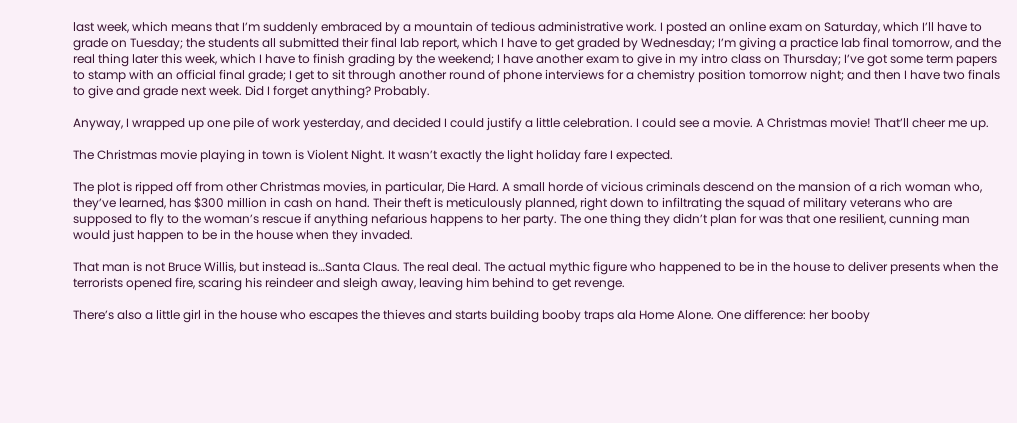last week, which means that I’m suddenly embraced by a mountain of tedious administrative work. I posted an online exam on Saturday, which I’ll have to grade on Tuesday; the students all submitted their final lab report, which I have to get graded by Wednesday; I’m giving a practice lab final tomorrow, and the real thing later this week, which I have to finish grading by the weekend; I have another exam to give in my intro class on Thursday; I’ve got some term papers to stamp with an official final grade; I get to sit through another round of phone interviews for a chemistry position tomorrow night; and then I have two finals to give and grade next week. Did I forget anything? Probably.

Anyway, I wrapped up one pile of work yesterday, and decided I could justify a little celebration. I could see a movie. A Christmas movie! That’ll cheer me up.

The Christmas movie playing in town is Violent Night. It wasn’t exactly the light holiday fare I expected.

The plot is ripped off from other Christmas movies, in particular, Die Hard. A small horde of vicious criminals descend on the mansion of a rich woman who, they’ve learned, has $300 million in cash on hand. Their theft is meticulously planned, right down to infiltrating the squad of military veterans who are supposed to fly to the woman’s rescue if anything nefarious happens to her party. The one thing they didn’t plan for was that one resilient, cunning man would just happen to be in the house when they invaded.

That man is not Bruce Willis, but instead is…Santa Claus. The real deal. The actual mythic figure who happened to be in the house to deliver presents when the terrorists opened fire, scaring his reindeer and sleigh away, leaving him behind to get revenge.

There’s also a little girl in the house who escapes the thieves and starts building booby traps ala Home Alone. One difference: her booby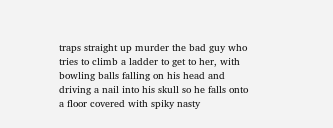traps straight up murder the bad guy who tries to climb a ladder to get to her, with bowling balls falling on his head and driving a nail into his skull so he falls onto a floor covered with spiky nasty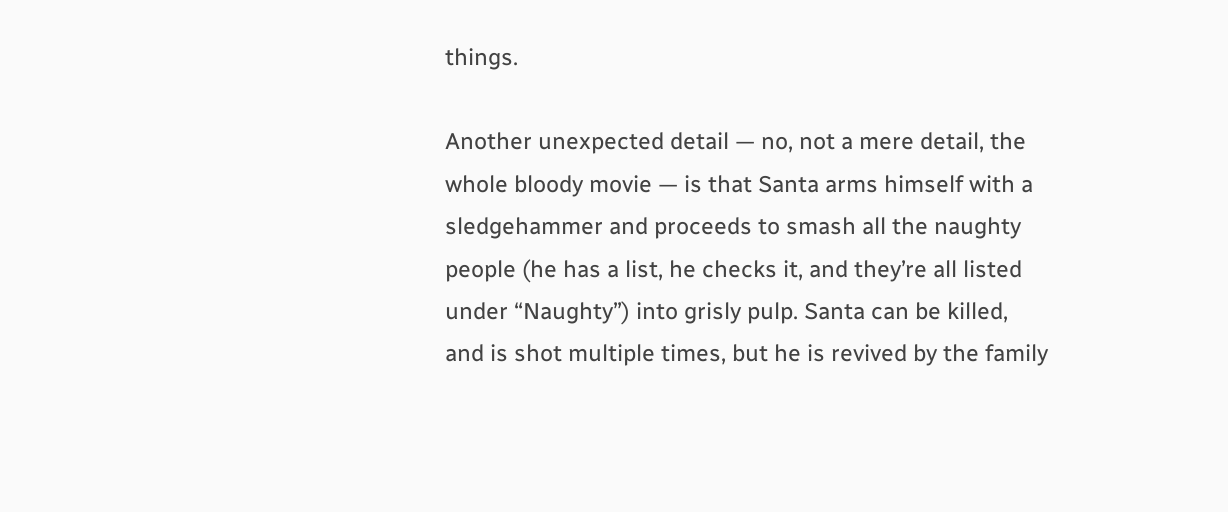things.

Another unexpected detail — no, not a mere detail, the whole bloody movie — is that Santa arms himself with a sledgehammer and proceeds to smash all the naughty people (he has a list, he checks it, and they’re all listed under “Naughty”) into grisly pulp. Santa can be killed, and is shot multiple times, but he is revived by the family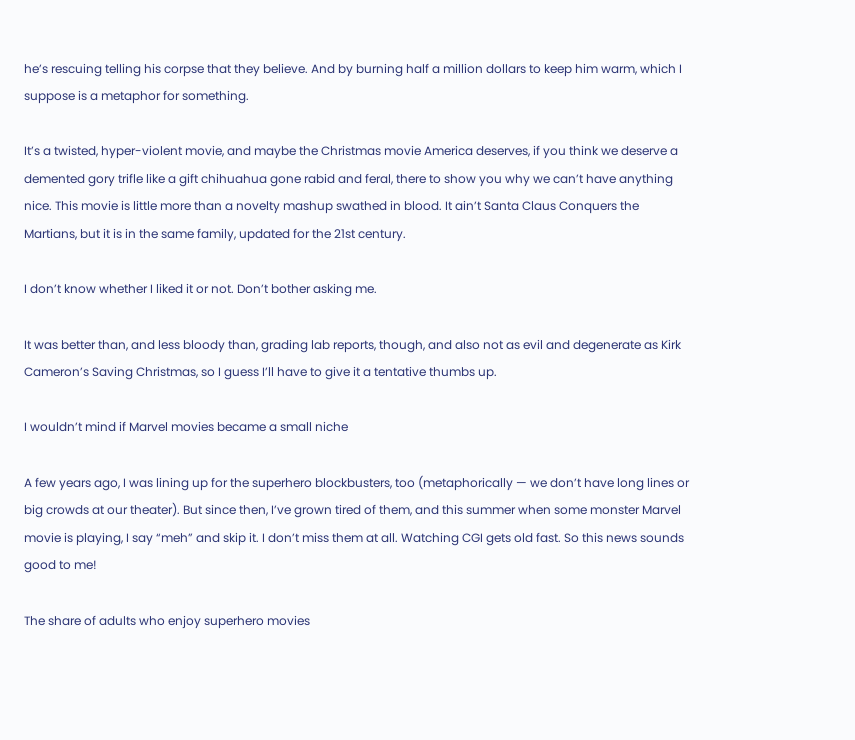he’s rescuing telling his corpse that they believe. And by burning half a million dollars to keep him warm, which I suppose is a metaphor for something.

It’s a twisted, hyper-violent movie, and maybe the Christmas movie America deserves, if you think we deserve a demented gory trifle like a gift chihuahua gone rabid and feral, there to show you why we can’t have anything nice. This movie is little more than a novelty mashup swathed in blood. It ain’t Santa Claus Conquers the Martians, but it is in the same family, updated for the 21st century.

I don’t know whether I liked it or not. Don’t bother asking me.

It was better than, and less bloody than, grading lab reports, though, and also not as evil and degenerate as Kirk Cameron’s Saving Christmas, so I guess I’ll have to give it a tentative thumbs up.

I wouldn’t mind if Marvel movies became a small niche

A few years ago, I was lining up for the superhero blockbusters, too (metaphorically — we don’t have long lines or big crowds at our theater). But since then, I’ve grown tired of them, and this summer when some monster Marvel movie is playing, I say “meh” and skip it. I don’t miss them at all. Watching CGI gets old fast. So this news sounds good to me!

The share of adults who enjoy superhero movies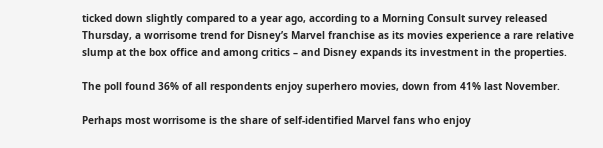ticked down slightly compared to a year ago, according to a Morning Consult survey released Thursday, a worrisome trend for Disney’s Marvel franchise as its movies experience a rare relative slump at the box office and among critics – and Disney expands its investment in the properties.

The poll found 36% of all respondents enjoy superhero movies, down from 41% last November.

Perhaps most worrisome is the share of self-identified Marvel fans who enjoy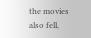the movies also fell,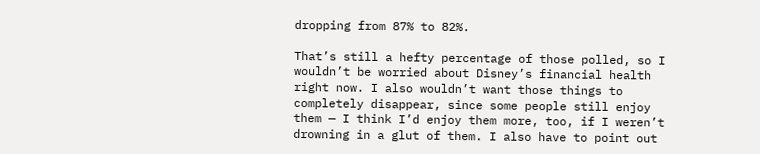dropping from 87% to 82%.

That’s still a hefty percentage of those polled, so I wouldn’t be worried about Disney’s financial health right now. I also wouldn’t want those things to completely disappear, since some people still enjoy them — I think I’d enjoy them more, too, if I weren’t drowning in a glut of them. I also have to point out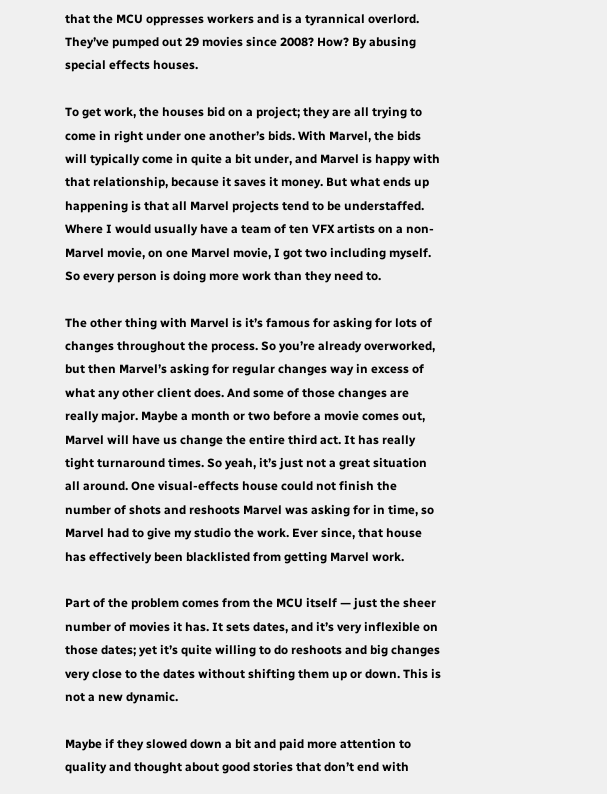that the MCU oppresses workers and is a tyrannical overlord. They’ve pumped out 29 movies since 2008? How? By abusing special effects houses.

To get work, the houses bid on a project; they are all trying to come in right under one another’s bids. With Marvel, the bids will typically come in quite a bit under, and Marvel is happy with that relationship, because it saves it money. But what ends up happening is that all Marvel projects tend to be understaffed. Where I would usually have a team of ten VFX artists on a non-Marvel movie, on one Marvel movie, I got two including myself. So every person is doing more work than they need to.

The other thing with Marvel is it’s famous for asking for lots of changes throughout the process. So you’re already overworked, but then Marvel’s asking for regular changes way in excess of what any other client does. And some of those changes are really major. Maybe a month or two before a movie comes out, Marvel will have us change the entire third act. It has really tight turnaround times. So yeah, it’s just not a great situation all around. One visual-effects house could not finish the number of shots and reshoots Marvel was asking for in time, so Marvel had to give my studio the work. Ever since, that house has effectively been blacklisted from getting Marvel work.

Part of the problem comes from the MCU itself — just the sheer number of movies it has. It sets dates, and it’s very inflexible on those dates; yet it’s quite willing to do reshoots and big changes very close to the dates without shifting them up or down. This is not a new dynamic.

Maybe if they slowed down a bit and paid more attention to quality and thought about good stories that don’t end with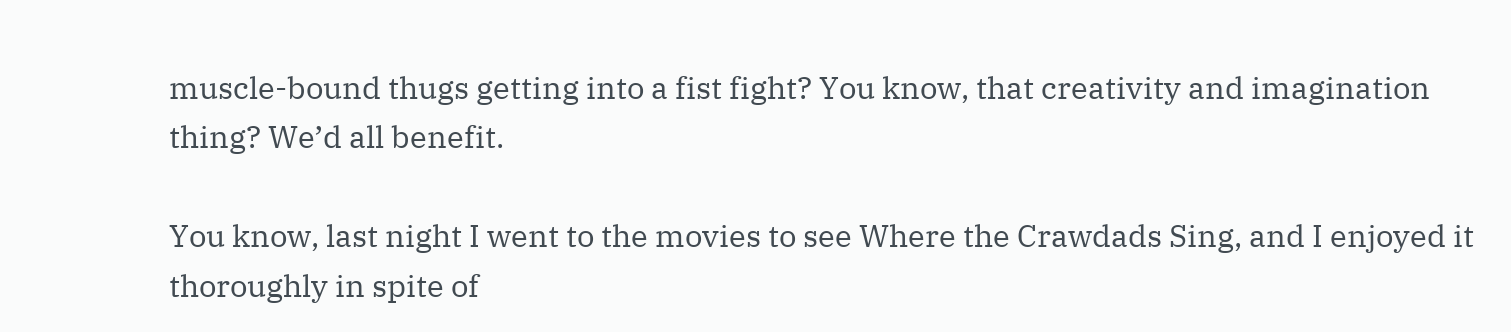muscle-bound thugs getting into a fist fight? You know, that creativity and imagination thing? We’d all benefit.

You know, last night I went to the movies to see Where the Crawdads Sing, and I enjoyed it thoroughly in spite of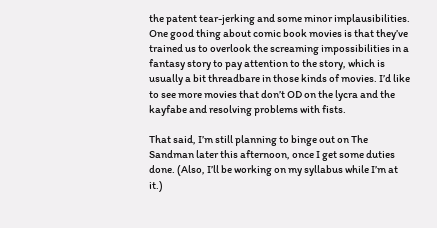the patent tear-jerking and some minor implausibilities. One good thing about comic book movies is that they’ve trained us to overlook the screaming impossibilities in a fantasy story to pay attention to the story, which is usually a bit threadbare in those kinds of movies. I’d like to see more movies that don’t OD on the lycra and the kayfabe and resolving problems with fists.

That said, I’m still planning to binge out on The Sandman later this afternoon, once I get some duties done. (Also, I’ll be working on my syllabus while I’m at it.)